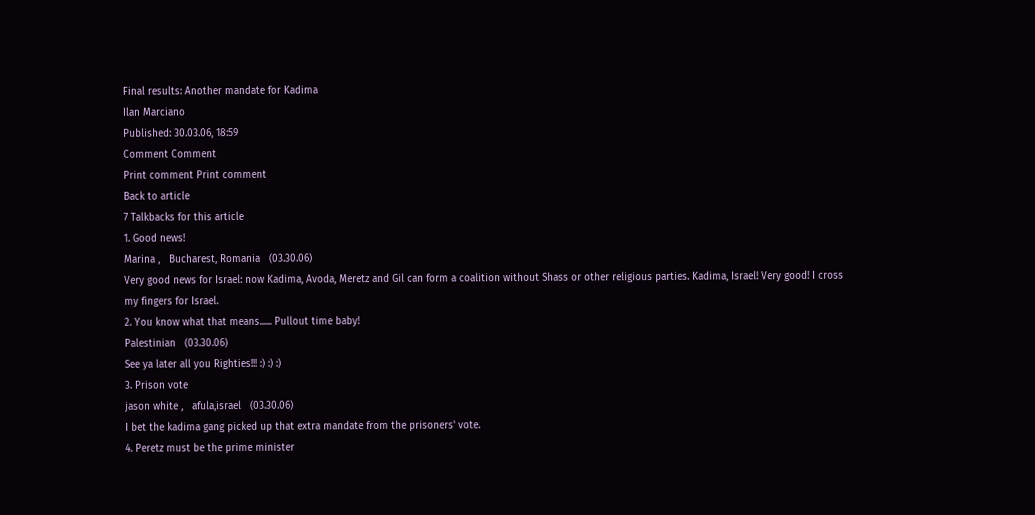Final results: Another mandate for Kadima
Ilan Marciano
Published: 30.03.06, 18:59
Comment Comment
Print comment Print comment
Back to article
7 Talkbacks for this article
1. Good news!
Marina ,   Bucharest, Romania   (03.30.06)
Very good news for Israel: now Kadima, Avoda, Meretz and Gil can form a coalition without Shass or other religious parties. Kadima, Israel! Very good! I cross my fingers for Israel.
2. You know what that means...... Pullout time baby!
Palestinian   (03.30.06)
See ya later all you Righties!!! :) :) :)
3. Prison vote
jason white ,   afula,israel   (03.30.06)
I bet the kadima gang picked up that extra mandate from the prisoners' vote.
4. Peretz must be the prime minister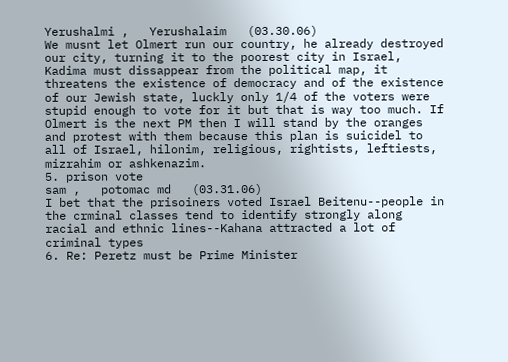Yerushalmi ,   Yerushalaim   (03.30.06)
We musnt let Olmert run our country, he already destroyed our city, turning it to the poorest city in Israel, Kadima must dissappear from the political map, it threatens the existence of democracy and of the existence of our Jewish state, luckly only 1/4 of the voters were stupid enough to vote for it but that is way too much. If Olmert is the next PM then I will stand by the oranges and protest with them because this plan is suicidel to all of Israel, hilonim, religious, rightists, leftiests, mizrahim or ashkenazim.
5. prison vote
sam ,   potomac md   (03.31.06)
I bet that the prisoiners voted Israel Beitenu--people in the crminal classes tend to identify strongly along racial and ethnic lines--Kahana attracted a lot of criminal types
6. Re: Peretz must be Prime Minister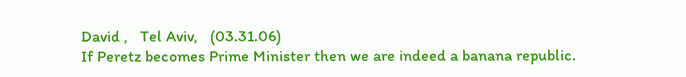David ,   Tel Aviv,   (03.31.06)
If Peretz becomes Prime Minister then we are indeed a banana republic.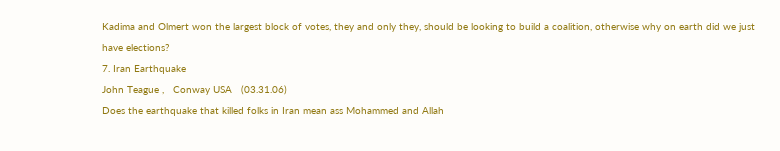Kadima and Olmert won the largest block of votes, they and only they, should be looking to build a coalition, otherwise why on earth did we just have elections?
7. Iran Earthquake
John Teague ,   Conway USA   (03.31.06)
Does the earthquake that killed folks in Iran mean ass Mohammed and Allah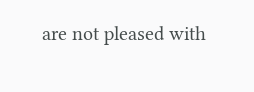are not pleased with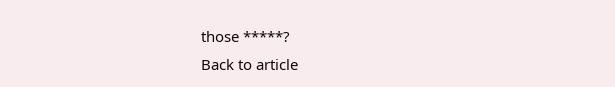those *****?
Back to article